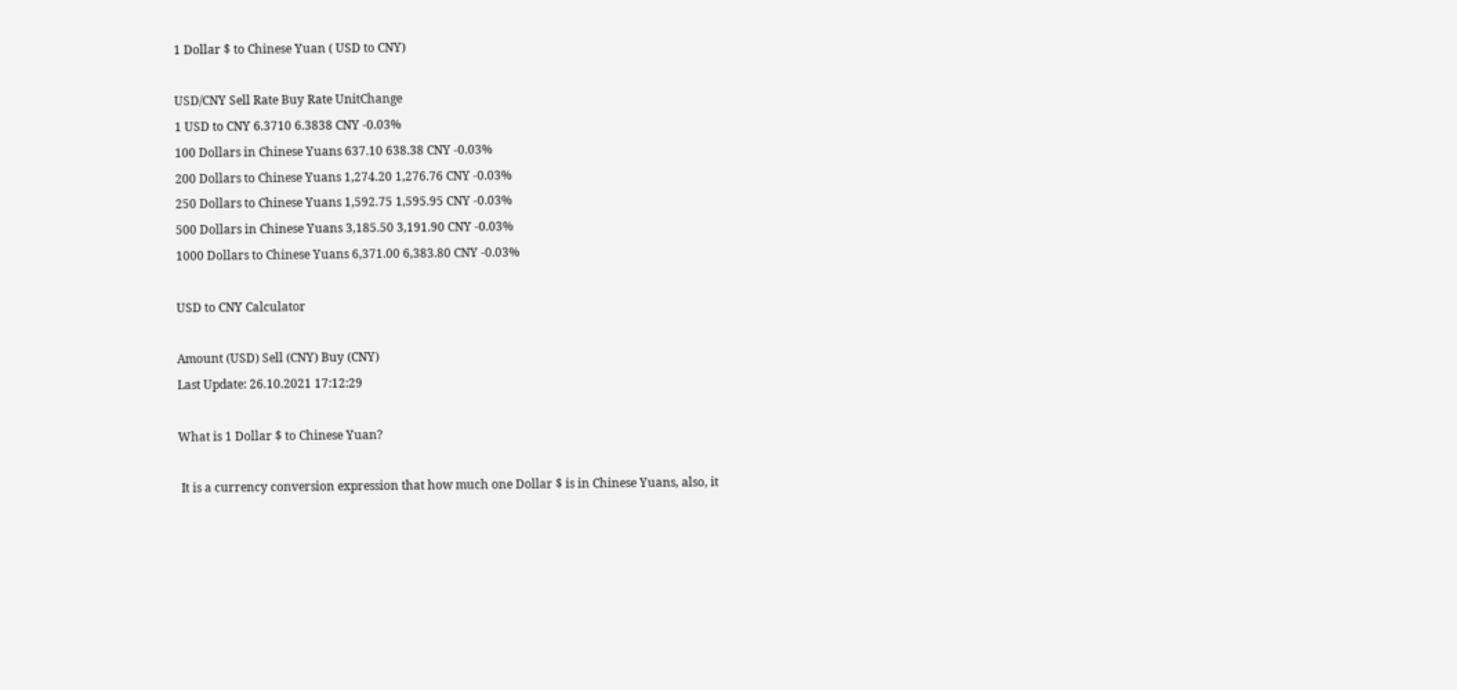1 Dollar $ to Chinese Yuan ( USD to CNY)

USD/CNY Sell Rate Buy Rate UnitChange
1 USD to CNY 6.3710 6.3838 CNY -0.03%
100 Dollars in Chinese Yuans 637.10 638.38 CNY -0.03%
200 Dollars to Chinese Yuans 1,274.20 1,276.76 CNY -0.03%
250 Dollars to Chinese Yuans 1,592.75 1,595.95 CNY -0.03%
500 Dollars in Chinese Yuans 3,185.50 3,191.90 CNY -0.03%
1000 Dollars to Chinese Yuans 6,371.00 6,383.80 CNY -0.03%

USD to CNY Calculator

Amount (USD) Sell (CNY) Buy (CNY)
Last Update: 26.10.2021 17:12:29

What is 1 Dollar $ to Chinese Yuan?

 It is a currency conversion expression that how much one Dollar $ is in Chinese Yuans, also, it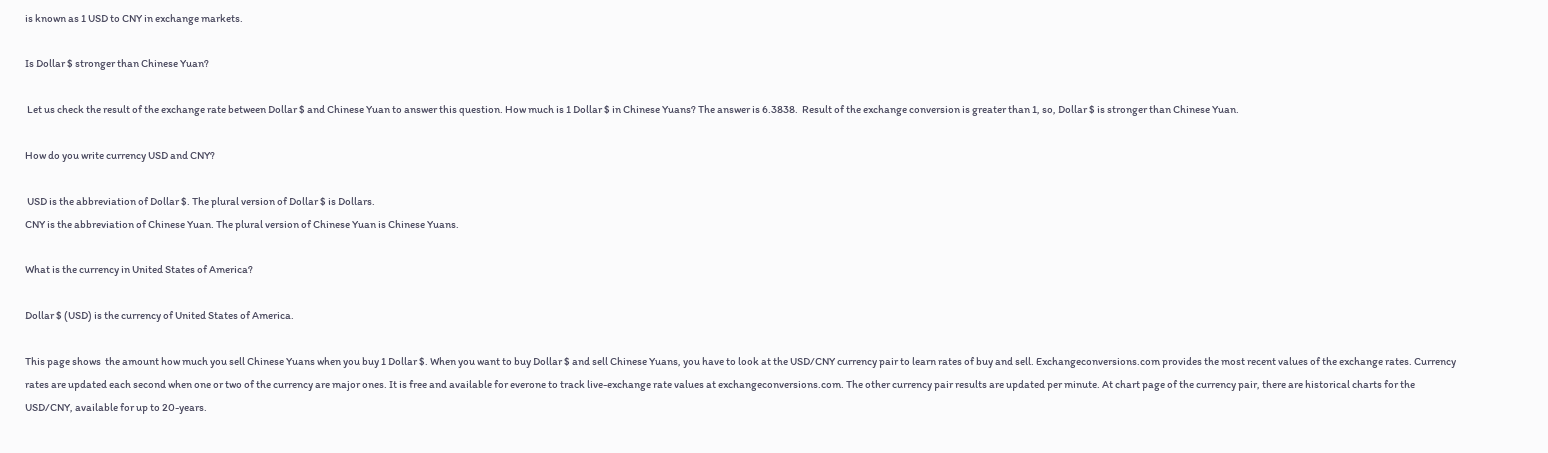is known as 1 USD to CNY in exchange markets.

Is Dollar $ stronger than Chinese Yuan?

 Let us check the result of the exchange rate between Dollar $ and Chinese Yuan to answer this question. How much is 1 Dollar $ in Chinese Yuans? The answer is 6.3838.  Result of the exchange conversion is greater than 1, so, Dollar $ is stronger than Chinese Yuan.

How do you write currency USD and CNY?

 USD is the abbreviation of Dollar $. The plural version of Dollar $ is Dollars.
CNY is the abbreviation of Chinese Yuan. The plural version of Chinese Yuan is Chinese Yuans.

What is the currency in United States of America?

Dollar $ (USD) is the currency of United States of America.

This page shows  the amount how much you sell Chinese Yuans when you buy 1 Dollar $. When you want to buy Dollar $ and sell Chinese Yuans, you have to look at the USD/CNY currency pair to learn rates of buy and sell. Exchangeconversions.com provides the most recent values of the exchange rates. Currency rates are updated each second when one or two of the currency are major ones. It is free and available for everone to track live-exchange rate values at exchangeconversions.com. The other currency pair results are updated per minute. At chart page of the currency pair, there are historical charts for the USD/CNY, available for up to 20-years.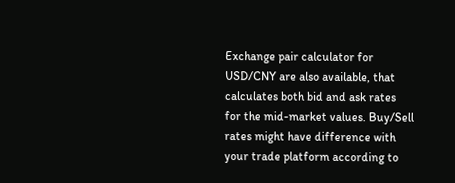Exchange pair calculator for USD/CNY are also available, that calculates both bid and ask rates for the mid-market values. Buy/Sell rates might have difference with your trade platform according to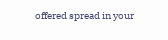offered spread in your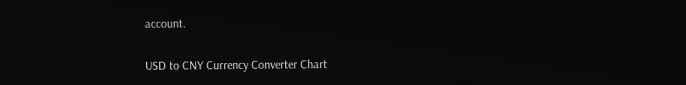account.


USD to CNY Currency Converter Chart